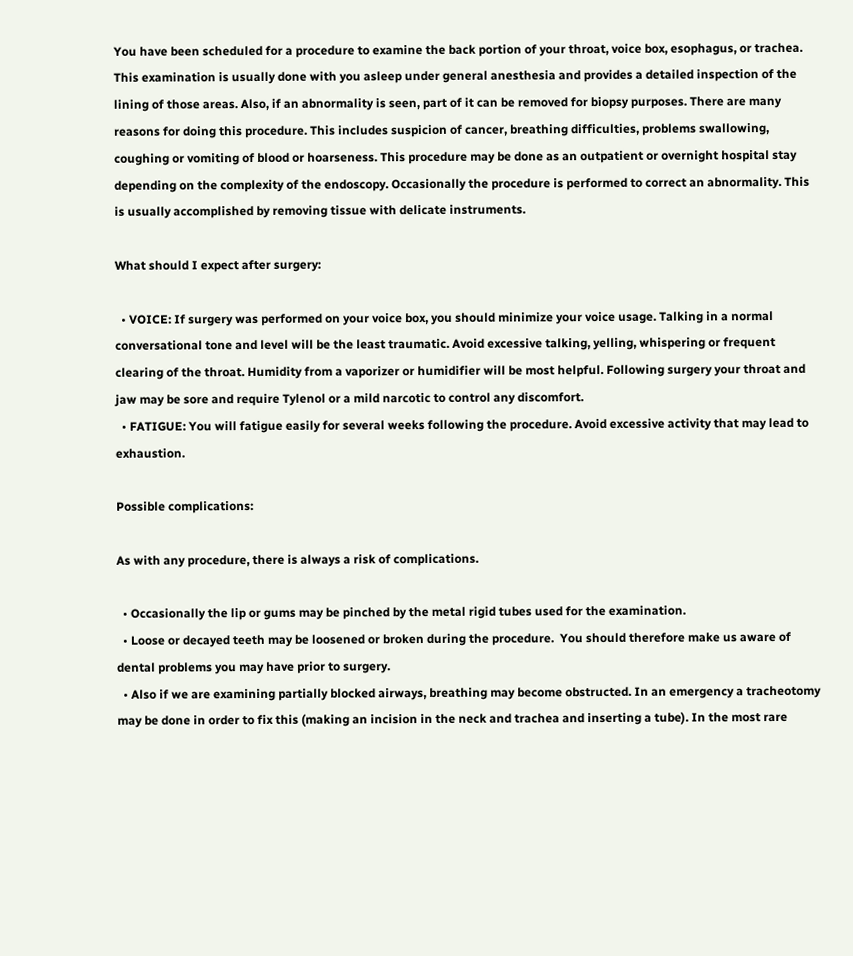You have been scheduled for a procedure to examine the back portion of your throat, voice box, esophagus, or trachea. This examination is usually done with you asleep under general anesthesia and provides a detailed inspection of the lining of those areas. Also, if an abnormality is seen, part of it can be removed for biopsy purposes. There are many reasons for doing this procedure. This includes suspicion of cancer, breathing difficulties, problems swallowing, coughing or vomiting of blood or hoarseness. This procedure may be done as an outpatient or overnight hospital stay depending on the complexity of the endoscopy. Occasionally the procedure is performed to correct an abnormality. This is usually accomplished by removing tissue with delicate instruments.

What should I expect after surgery:

  • VOICE: If surgery was performed on your voice box, you should minimize your voice usage. Talking in a normal conversational tone and level will be the least traumatic. Avoid excessive talking, yelling, whispering or frequent clearing of the throat. Humidity from a vaporizer or humidifier will be most helpful. Following surgery your throat and jaw may be sore and require Tylenol or a mild narcotic to control any discomfort.
  • FATIGUE: You will fatigue easily for several weeks following the procedure. Avoid excessive activity that may lead to exhaustion.

Possible complications:

As with any procedure, there is always a risk of complications.

  • Occasionally the lip or gums may be pinched by the metal rigid tubes used for the examination.
  • Loose or decayed teeth may be loosened or broken during the procedure.  You should therefore make us aware of dental problems you may have prior to surgery.
  • Also if we are examining partially blocked airways, breathing may become obstructed. In an emergency a tracheotomy may be done in order to fix this (making an incision in the neck and trachea and inserting a tube). In the most rare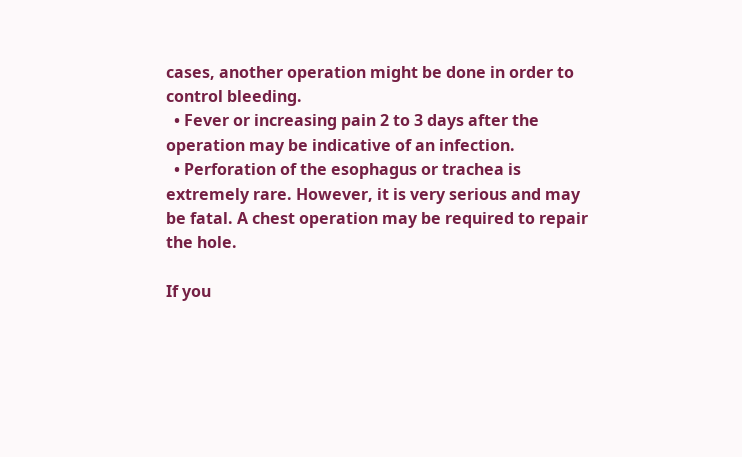cases, another operation might be done in order to control bleeding.
  • Fever or increasing pain 2 to 3 days after the operation may be indicative of an infection.
  • Perforation of the esophagus or trachea is extremely rare. However, it is very serious and may be fatal. A chest operation may be required to repair the hole.

If you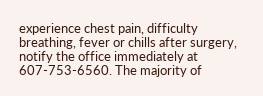experience chest pain, difficulty breathing, fever or chills after surgery, notify the office immediately at 607-753-6560. The majority of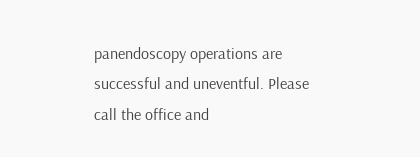panendoscopy operations are successful and uneventful. Please call the office and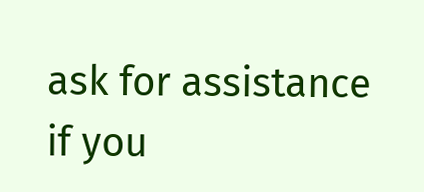ask for assistance if you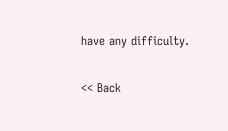have any difficulty.

<< Back